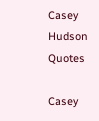Casey Hudson Quotes

Casey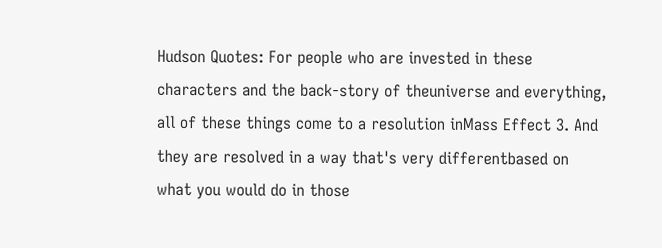Hudson Quotes: For people who are invested in these characters and the back-story of theuniverse and everything, all of these things come to a resolution inMass Effect 3. And they are resolved in a way that's very differentbased on what you would do in those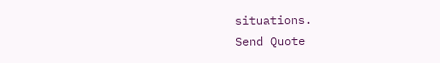situations.
Send Quote